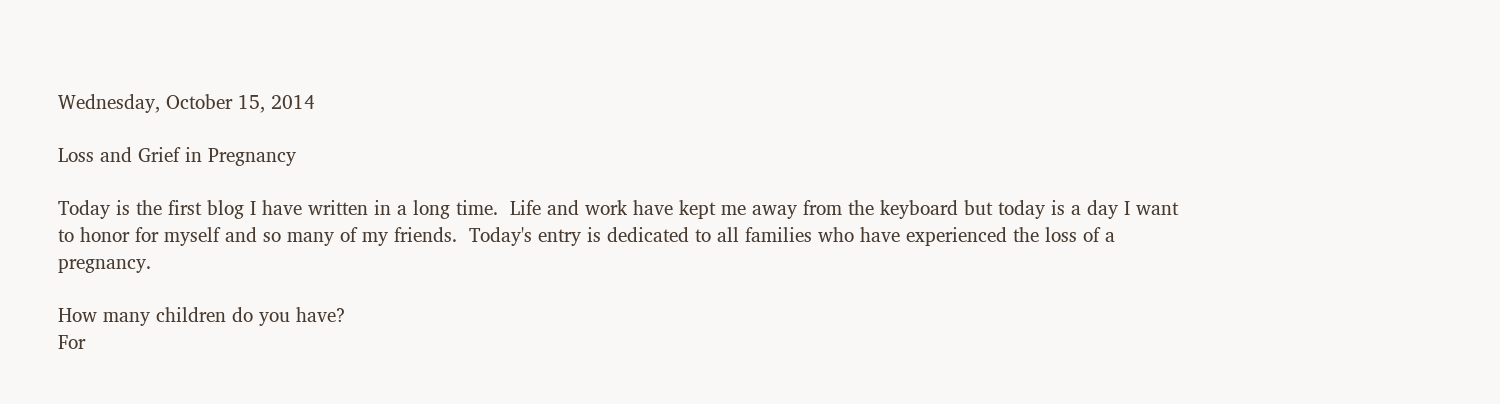Wednesday, October 15, 2014

Loss and Grief in Pregnancy

Today is the first blog I have written in a long time.  Life and work have kept me away from the keyboard but today is a day I want to honor for myself and so many of my friends.  Today's entry is dedicated to all families who have experienced the loss of a pregnancy.

How many children do you have?
For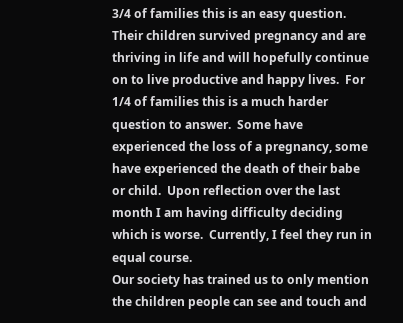3/4 of families this is an easy question.  Their children survived pregnancy and are thriving in life and will hopefully continue on to live productive and happy lives.  For 1/4 of families this is a much harder question to answer.  Some have experienced the loss of a pregnancy, some have experienced the death of their babe or child.  Upon reflection over the last month I am having difficulty deciding which is worse.  Currently, I feel they run in equal course.
Our society has trained us to only mention the children people can see and touch and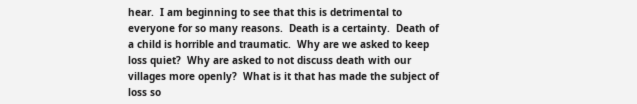hear.  I am beginning to see that this is detrimental to everyone for so many reasons.  Death is a certainty.  Death of a child is horrible and traumatic.  Why are we asked to keep loss quiet?  Why are asked to not discuss death with our villages more openly?  What is it that has made the subject of loss so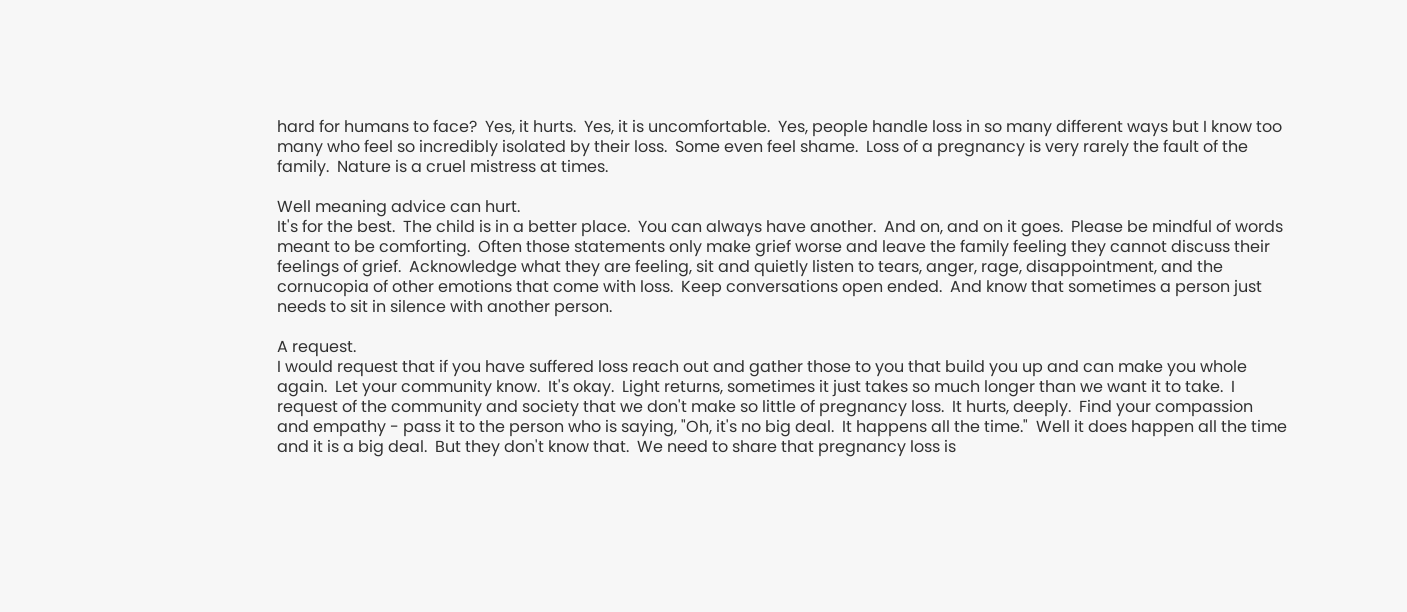hard for humans to face?  Yes, it hurts.  Yes, it is uncomfortable.  Yes, people handle loss in so many different ways but I know too many who feel so incredibly isolated by their loss.  Some even feel shame.  Loss of a pregnancy is very rarely the fault of the family.  Nature is a cruel mistress at times.

Well meaning advice can hurt.
It's for the best.  The child is in a better place.  You can always have another.  And on, and on it goes.  Please be mindful of words meant to be comforting.  Often those statements only make grief worse and leave the family feeling they cannot discuss their feelings of grief.  Acknowledge what they are feeling, sit and quietly listen to tears, anger, rage, disappointment, and the cornucopia of other emotions that come with loss.  Keep conversations open ended.  And know that sometimes a person just needs to sit in silence with another person.

A request.
I would request that if you have suffered loss reach out and gather those to you that build you up and can make you whole again.  Let your community know.  It's okay.  Light returns, sometimes it just takes so much longer than we want it to take.  I request of the community and society that we don't make so little of pregnancy loss.  It hurts, deeply.  Find your compassion and empathy - pass it to the person who is saying, "Oh, it's no big deal.  It happens all the time."  Well it does happen all the time and it is a big deal.  But they don't know that.  We need to share that pregnancy loss is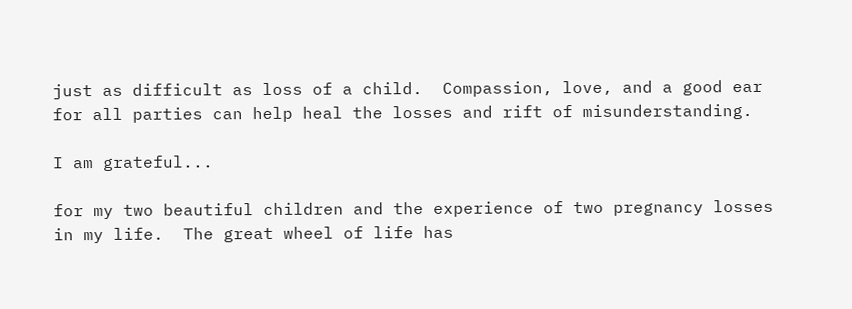just as difficult as loss of a child.  Compassion, love, and a good ear for all parties can help heal the losses and rift of misunderstanding.

I am grateful...

for my two beautiful children and the experience of two pregnancy losses in my life.  The great wheel of life has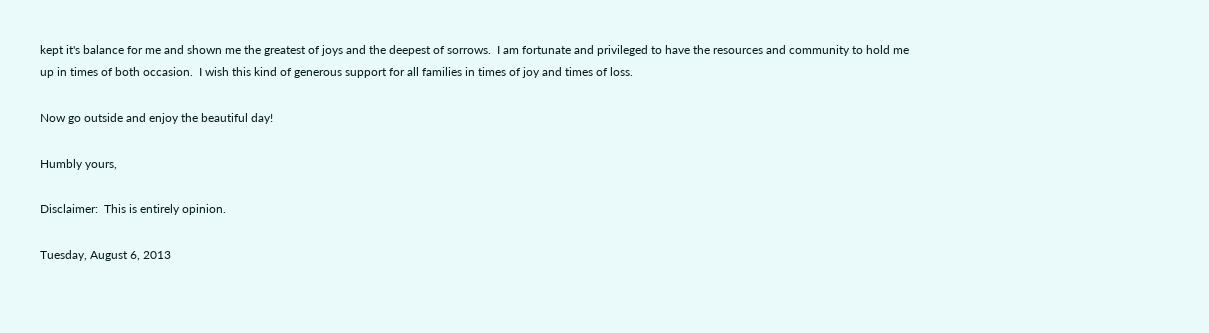kept it's balance for me and shown me the greatest of joys and the deepest of sorrows.  I am fortunate and privileged to have the resources and community to hold me up in times of both occasion.  I wish this kind of generous support for all families in times of joy and times of loss.

Now go outside and enjoy the beautiful day!

Humbly yours,

Disclaimer:  This is entirely opinion.

Tuesday, August 6, 2013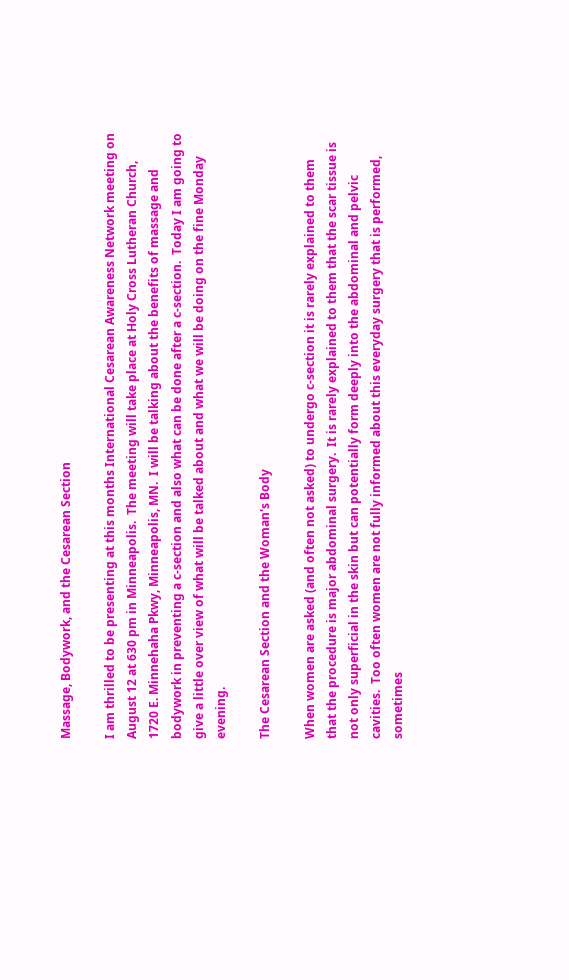Massage, Bodywork, and the Cesarean Section

I am thrilled to be presenting at this months International Cesarean Awareness Network meeting on August 12 at 630 pm in Minneapolis.  The meeting will take place at Holy Cross Lutheran Church, 1720 E. Minnehaha Pkwy, Minneapolis, MN.  I will be talking about the benefits of massage and bodywork in preventing a c-section and also what can be done after a c-section.  Today I am going to give a little over view of what will be talked about and what we will be doing on the fine Monday evening.

The Cesarean Section and the Woman's Body

When women are asked (and often not asked) to undergo c-section it is rarely explained to them that the procedure is major abdominal surgery.  It is rarely explained to them that the scar tissue is not only superficial in the skin but can potentially form deeply into the abdominal and pelvic cavities.  Too often women are not fully informed about this everyday surgery that is performed, sometimes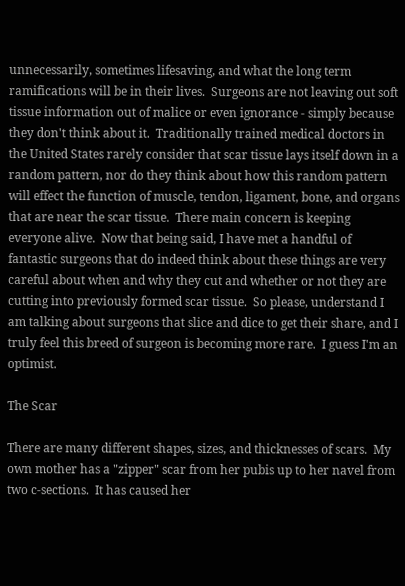unnecessarily, sometimes lifesaving, and what the long term ramifications will be in their lives.  Surgeons are not leaving out soft tissue information out of malice or even ignorance - simply because they don't think about it.  Traditionally trained medical doctors in the United States rarely consider that scar tissue lays itself down in a random pattern, nor do they think about how this random pattern will effect the function of muscle, tendon, ligament, bone, and organs that are near the scar tissue.  There main concern is keeping everyone alive.  Now that being said, I have met a handful of fantastic surgeons that do indeed think about these things are very careful about when and why they cut and whether or not they are cutting into previously formed scar tissue.  So please, understand I am talking about surgeons that slice and dice to get their share, and I truly feel this breed of surgeon is becoming more rare.  I guess I'm an optimist.

The Scar

There are many different shapes, sizes, and thicknesses of scars.  My own mother has a "zipper" scar from her pubis up to her navel from two c-sections.  It has caused her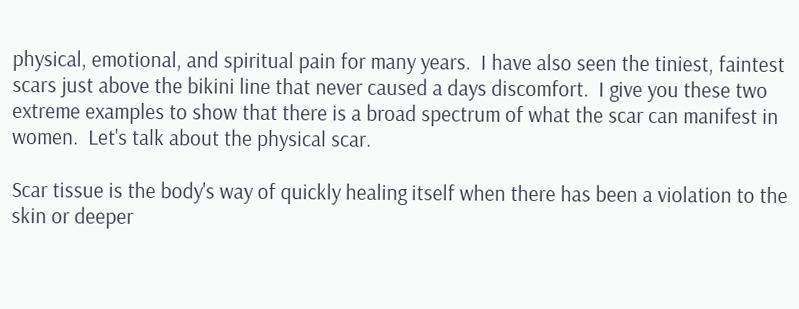physical, emotional, and spiritual pain for many years.  I have also seen the tiniest, faintest scars just above the bikini line that never caused a days discomfort.  I give you these two extreme examples to show that there is a broad spectrum of what the scar can manifest in women.  Let's talk about the physical scar.

Scar tissue is the body's way of quickly healing itself when there has been a violation to the skin or deeper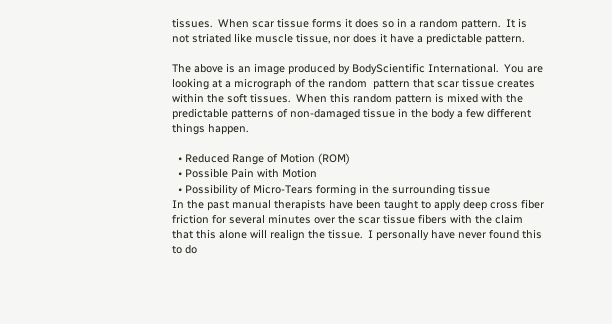tissues.  When scar tissue forms it does so in a random pattern.  It is not striated like muscle tissue, nor does it have a predictable pattern.

The above is an image produced by BodyScientific International.  You are looking at a micrograph of the random  pattern that scar tissue creates within the soft tissues.  When this random pattern is mixed with the predictable patterns of non-damaged tissue in the body a few different things happen.

  • Reduced Range of Motion (ROM)
  • Possible Pain with Motion
  • Possibility of Micro-Tears forming in the surrounding tissue
In the past manual therapists have been taught to apply deep cross fiber friction for several minutes over the scar tissue fibers with the claim that this alone will realign the tissue.  I personally have never found this to do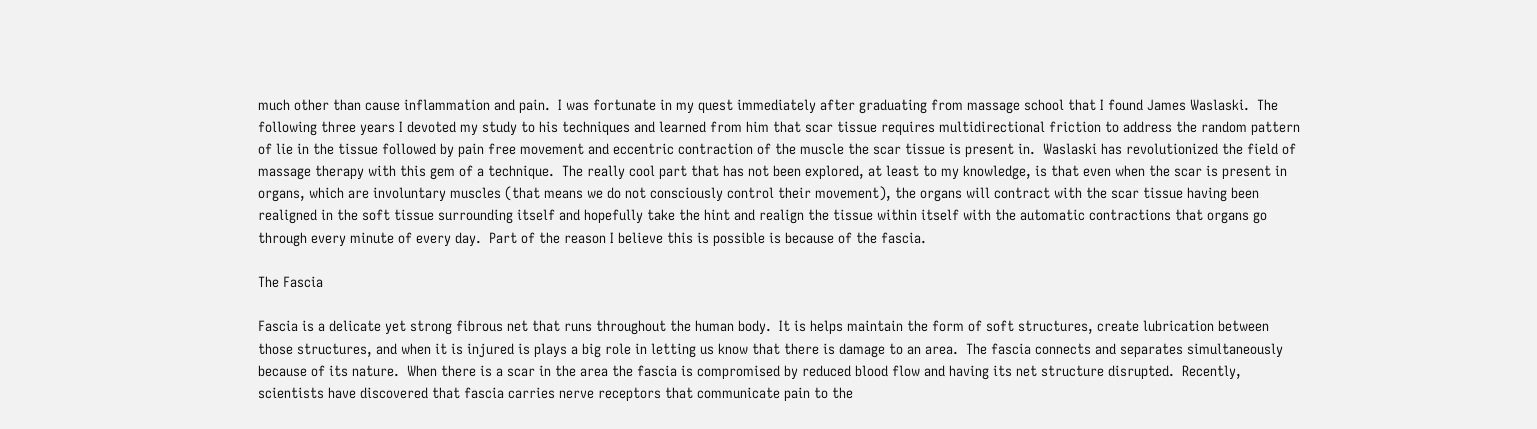much other than cause inflammation and pain.  I was fortunate in my quest immediately after graduating from massage school that I found James Waslaski.  The following three years I devoted my study to his techniques and learned from him that scar tissue requires multidirectional friction to address the random pattern of lie in the tissue followed by pain free movement and eccentric contraction of the muscle the scar tissue is present in.  Waslaski has revolutionized the field of massage therapy with this gem of a technique.  The really cool part that has not been explored, at least to my knowledge, is that even when the scar is present in organs, which are involuntary muscles (that means we do not consciously control their movement), the organs will contract with the scar tissue having been realigned in the soft tissue surrounding itself and hopefully take the hint and realign the tissue within itself with the automatic contractions that organs go through every minute of every day.  Part of the reason I believe this is possible is because of the fascia.

The Fascia

Fascia is a delicate yet strong fibrous net that runs throughout the human body.  It is helps maintain the form of soft structures, create lubrication between those structures, and when it is injured is plays a big role in letting us know that there is damage to an area.  The fascia connects and separates simultaneously because of its nature.  When there is a scar in the area the fascia is compromised by reduced blood flow and having its net structure disrupted.  Recently, scientists have discovered that fascia carries nerve receptors that communicate pain to the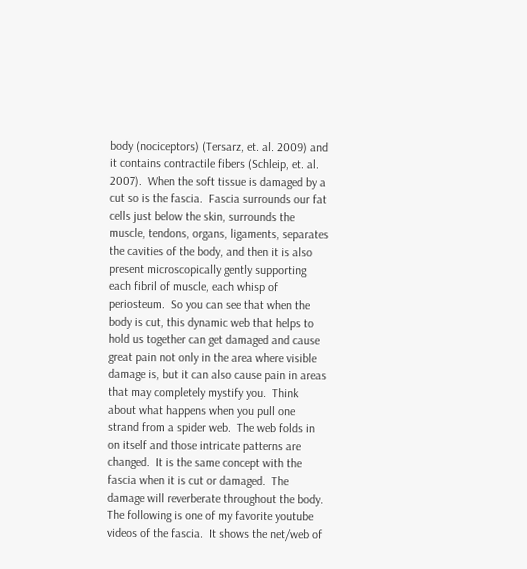body (nociceptors) (Tersarz, et. al. 2009) and it contains contractile fibers (Schleip, et. al. 2007).  When the soft tissue is damaged by a cut so is the fascia.  Fascia surrounds our fat cells just below the skin, surrounds the muscle, tendons, organs, ligaments, separates the cavities of the body, and then it is also present microscopically gently supporting each fibril of muscle, each whisp of periosteum.  So you can see that when the body is cut, this dynamic web that helps to hold us together can get damaged and cause great pain not only in the area where visible damage is, but it can also cause pain in areas that may completely mystify you.  Think about what happens when you pull one strand from a spider web.  The web folds in on itself and those intricate patterns are changed.  It is the same concept with the fascia when it is cut or damaged.  The damage will reverberate throughout the body.  The following is one of my favorite youtube videos of the fascia.  It shows the net/web of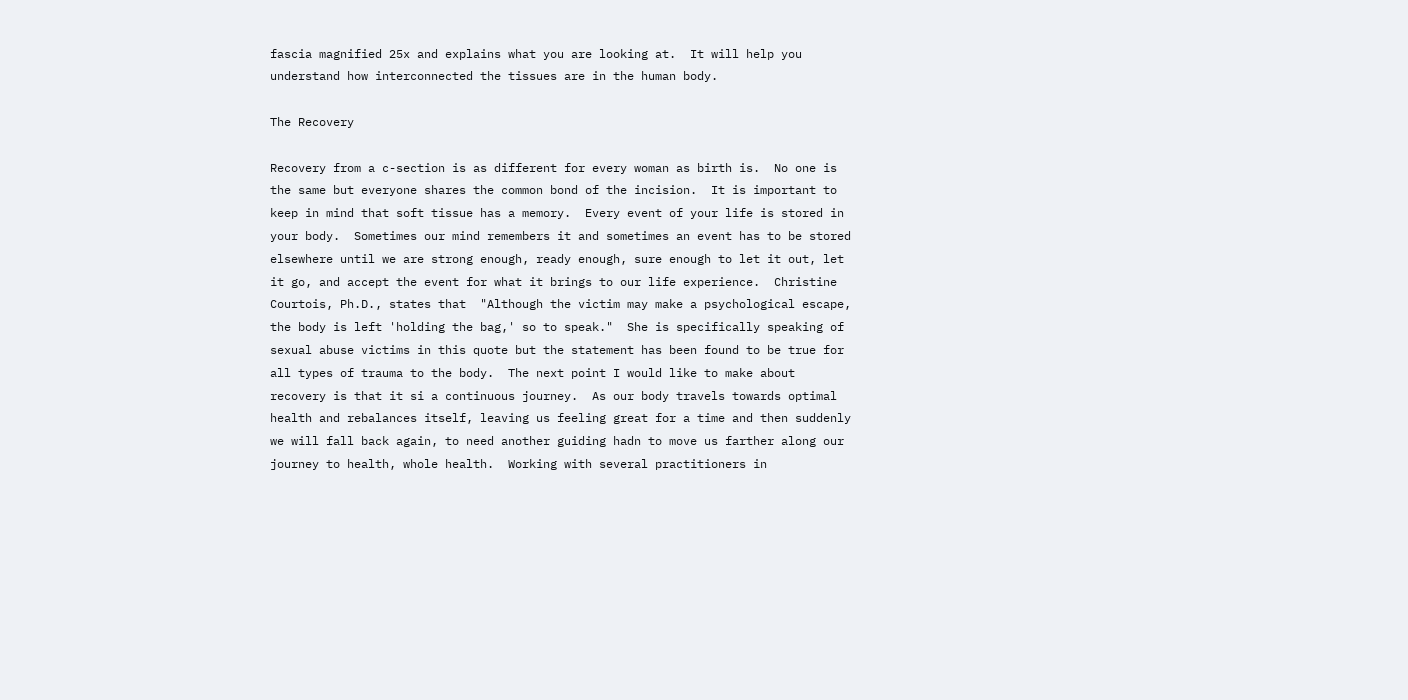fascia magnified 25x and explains what you are looking at.  It will help you understand how interconnected the tissues are in the human body.

The Recovery

Recovery from a c-section is as different for every woman as birth is.  No one is the same but everyone shares the common bond of the incision.  It is important to keep in mind that soft tissue has a memory.  Every event of your life is stored in your body.  Sometimes our mind remembers it and sometimes an event has to be stored elsewhere until we are strong enough, ready enough, sure enough to let it out, let it go, and accept the event for what it brings to our life experience.  Christine Courtois, Ph.D., states that  "Although the victim may make a psychological escape, the body is left 'holding the bag,' so to speak."  She is specifically speaking of sexual abuse victims in this quote but the statement has been found to be true for all types of trauma to the body.  The next point I would like to make about recovery is that it si a continuous journey.  As our body travels towards optimal health and rebalances itself, leaving us feeling great for a time and then suddenly we will fall back again, to need another guiding hadn to move us farther along our journey to health, whole health.  Working with several practitioners in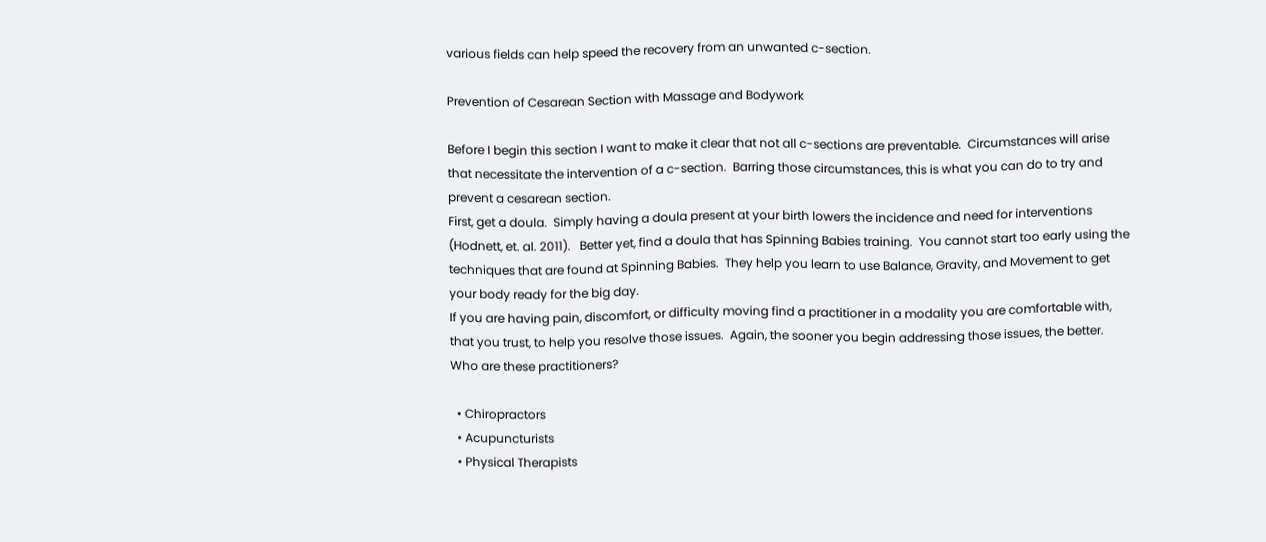various fields can help speed the recovery from an unwanted c-section.

Prevention of Cesarean Section with Massage and Bodywork

Before I begin this section I want to make it clear that not all c-sections are preventable.  Circumstances will arise that necessitate the intervention of a c-section.  Barring those circumstances, this is what you can do to try and prevent a cesarean section.
First, get a doula.  Simply having a doula present at your birth lowers the incidence and need for interventions (Hodnett, et. al. 2011).   Better yet, find a doula that has Spinning Babies training.  You cannot start too early using the techniques that are found at Spinning Babies.  They help you learn to use Balance, Gravity, and Movement to get your body ready for the big day.
If you are having pain, discomfort, or difficulty moving find a practitioner in a modality you are comfortable with, that you trust, to help you resolve those issues.  Again, the sooner you begin addressing those issues, the better.  Who are these practitioners?

  • Chiropractors
  • Acupuncturists
  • Physical Therapists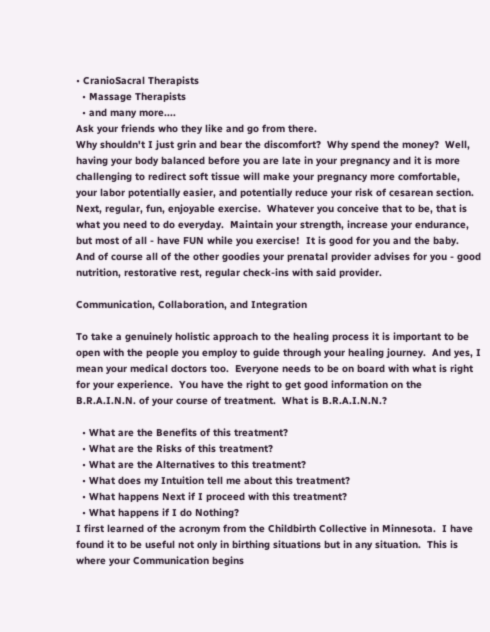• CranioSacral Therapists
  • Massage Therapists
  • and many more....
Ask your friends who they like and go from there.
Why shouldn't I just grin and bear the discomfort?  Why spend the money?  Well, having your body balanced before you are late in your pregnancy and it is more challenging to redirect soft tissue will make your pregnancy more comfortable, your labor potentially easier, and potentially reduce your risk of cesarean section.
Next, regular, fun, enjoyable exercise.  Whatever you conceive that to be, that is what you need to do everyday.  Maintain your strength, increase your endurance, but most of all - have FUN while you exercise!  It is good for you and the baby.
And of course all of the other goodies your prenatal provider advises for you - good nutrition, restorative rest, regular check-ins with said provider.

Communication, Collaboration, and Integration

To take a genuinely holistic approach to the healing process it is important to be open with the people you employ to guide through your healing journey.  And yes, I mean your medical doctors too.  Everyone needs to be on board with what is right for your experience.  You have the right to get good information on the B.R.A.I.N.N. of your course of treatment.  What is B.R.A.I.N.N.?

  • What are the Benefits of this treatment?
  • What are the Risks of this treatment?
  • What are the Alternatives to this treatment?
  • What does my Intuition tell me about this treatment?
  • What happens Next if I proceed with this treatment?
  • What happens if I do Nothing?
I first learned of the acronym from the Childbirth Collective in Minnesota.  I have found it to be useful not only in birthing situations but in any situation.  This is where your Communication begins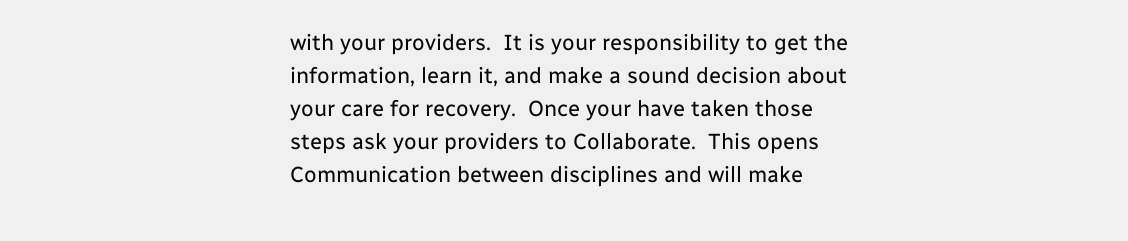with your providers.  It is your responsibility to get the information, learn it, and make a sound decision about your care for recovery.  Once your have taken those steps ask your providers to Collaborate.  This opens Communication between disciplines and will make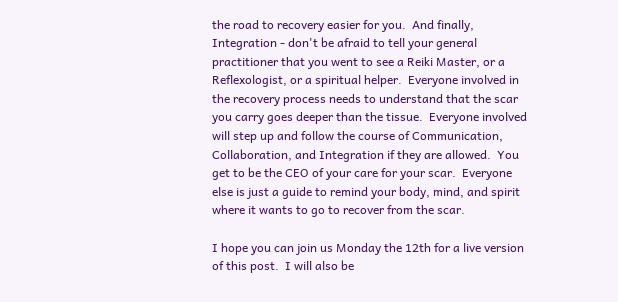the road to recovery easier for you.  And finally, Integration - don't be afraid to tell your general practitioner that you went to see a Reiki Master, or a Reflexologist, or a spiritual helper.  Everyone involved in the recovery process needs to understand that the scar you carry goes deeper than the tissue.  Everyone involved will step up and follow the course of Communication, Collaboration, and Integration if they are allowed.  You get to be the CEO of your care for your scar.  Everyone else is just a guide to remind your body, mind, and spirit where it wants to go to recover from the scar.

I hope you can join us Monday the 12th for a live version of this post.  I will also be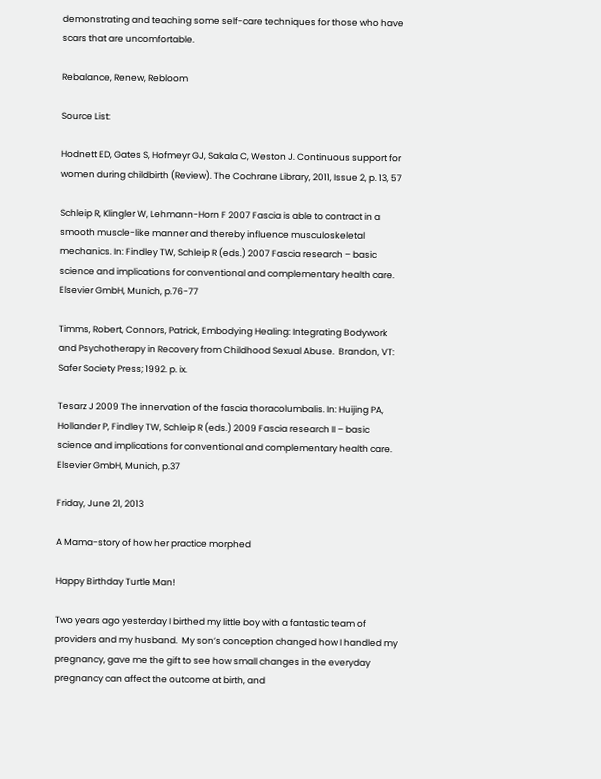demonstrating and teaching some self-care techniques for those who have scars that are uncomfortable.

Rebalance, Renew, Rebloom

Source List:

Hodnett ED, Gates S, Hofmeyr GJ, Sakala C, Weston J. Continuous support for women during childbirth (Review). The Cochrane Library, 2011, Issue 2, p. 13, 57

Schleip R, Klingler W, Lehmann-Horn F 2007 Fascia is able to contract in a smooth muscle-like manner and thereby influence musculoskeletal mechanics. In: Findley TW, Schleip R (eds.) 2007 Fascia research – basic science and implications for conventional and complementary health care. Elsevier GmbH, Munich, p.76-77

Timms, Robert, Connors, Patrick, Embodying Healing: Integrating Bodywork and Psychotherapy in Recovery from Childhood Sexual Abuse.  Brandon, VT: Safer Society Press; 1992. p. ix.

Tesarz J 2009 The innervation of the fascia thoracolumbalis. In: Huijing PA, Hollander P, Findley TW, Schleip R (eds.) 2009 Fascia research II – basic science and implications for conventional and complementary health care. Elsevier GmbH, Munich, p.37

Friday, June 21, 2013

A Mama-story of how her practice morphed

Happy Birthday Turtle Man!

Two years ago yesterday I birthed my little boy with a fantastic team of providers and my husband.  My son’s conception changed how I handled my pregnancy, gave me the gift to see how small changes in the everyday pregnancy can affect the outcome at birth, and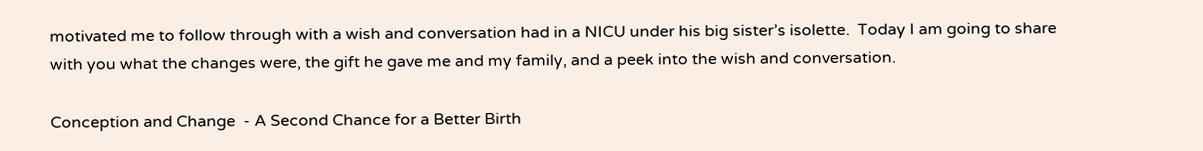motivated me to follow through with a wish and conversation had in a NICU under his big sister’s isolette.  Today I am going to share with you what the changes were, the gift he gave me and my family, and a peek into the wish and conversation.

Conception and Change  - A Second Chance for a Better Birth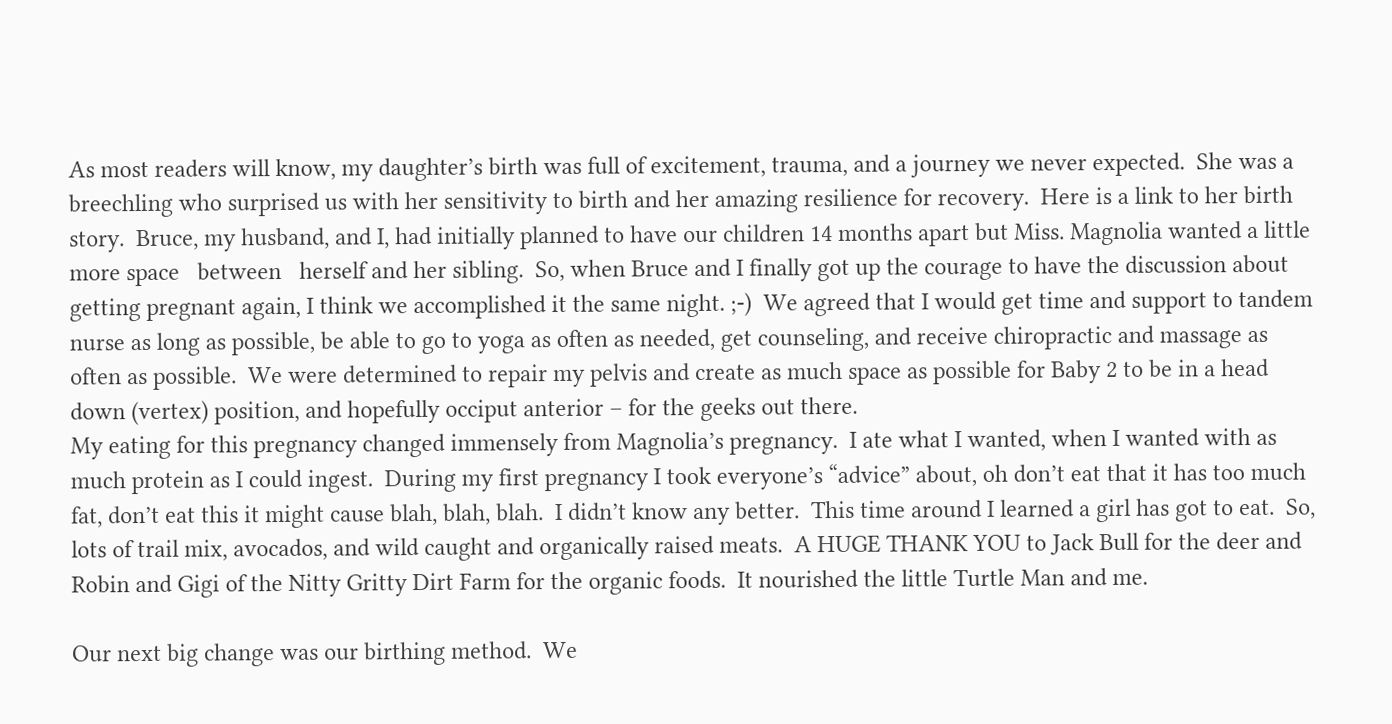As most readers will know, my daughter’s birth was full of excitement, trauma, and a journey we never expected.  She was a breechling who surprised us with her sensitivity to birth and her amazing resilience for recovery.  Here is a link to her birth story.  Bruce, my husband, and I, had initially planned to have our children 14 months apart but Miss. Magnolia wanted a little more space   between   herself and her sibling.  So, when Bruce and I finally got up the courage to have the discussion about getting pregnant again, I think we accomplished it the same night. ;-)  We agreed that I would get time and support to tandem nurse as long as possible, be able to go to yoga as often as needed, get counseling, and receive chiropractic and massage as often as possible.  We were determined to repair my pelvis and create as much space as possible for Baby 2 to be in a head down (vertex) position, and hopefully occiput anterior – for the geeks out there.
My eating for this pregnancy changed immensely from Magnolia’s pregnancy.  I ate what I wanted, when I wanted with as much protein as I could ingest.  During my first pregnancy I took everyone’s “advice” about, oh don’t eat that it has too much fat, don’t eat this it might cause blah, blah, blah.  I didn’t know any better.  This time around I learned a girl has got to eat.  So, lots of trail mix, avocados, and wild caught and organically raised meats.  A HUGE THANK YOU to Jack Bull for the deer and Robin and Gigi of the Nitty Gritty Dirt Farm for the organic foods.  It nourished the little Turtle Man and me.

Our next big change was our birthing method.  We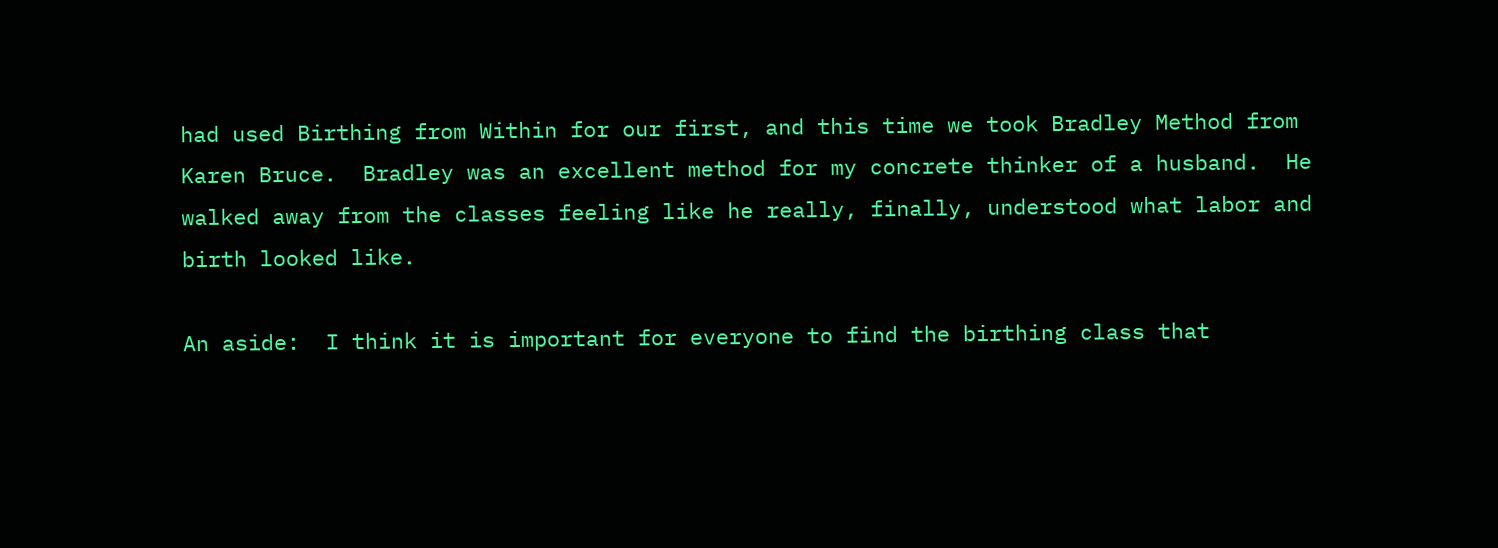had used Birthing from Within for our first, and this time we took Bradley Method from Karen Bruce.  Bradley was an excellent method for my concrete thinker of a husband.  He walked away from the classes feeling like he really, finally, understood what labor and birth looked like.

An aside:  I think it is important for everyone to find the birthing class that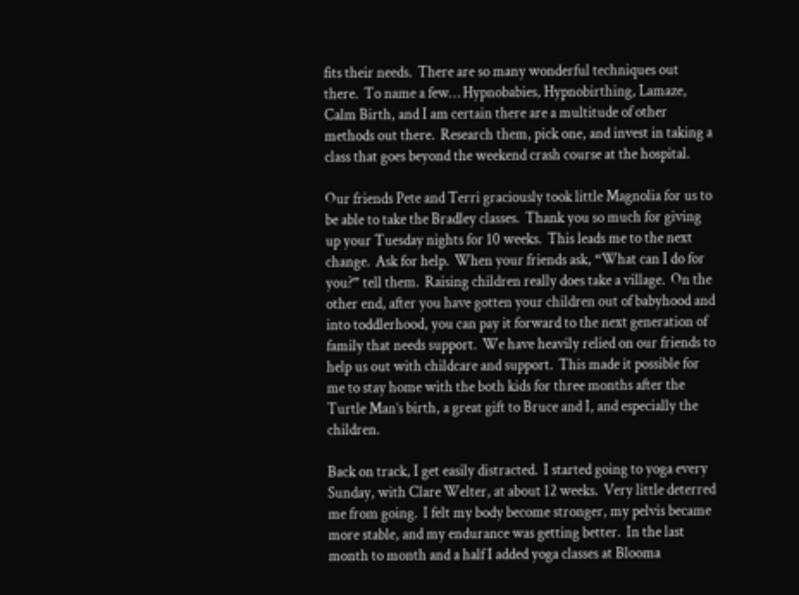fits their needs.  There are so many wonderful techniques out there.  To name a few… Hypnobabies, Hypnobirthing, Lamaze, Calm Birth, and I am certain there are a multitude of other methods out there.  Research them, pick one, and invest in taking a class that goes beyond the weekend crash course at the hospital.

Our friends Pete and Terri graciously took little Magnolia for us to be able to take the Bradley classes.  Thank you so much for giving up your Tuesday nights for 10 weeks.  This leads me to the next change.  Ask for help.  When your friends ask, “What can I do for you?” tell them.  Raising children really does take a village.  On the other end, after you have gotten your children out of babyhood and into toddlerhood, you can pay it forward to the next generation of family that needs support.  We have heavily relied on our friends to help us out with childcare and support.  This made it possible for me to stay home with the both kids for three months after the Turtle Man’s birth, a great gift to Bruce and I, and especially the children.

Back on track, I get easily distracted.  I started going to yoga every Sunday, with Clare Welter, at about 12 weeks.  Very little deterred me from going.  I felt my body become stronger, my pelvis became more stable, and my endurance was getting better.  In the last month to month and a half I added yoga classes at Blooma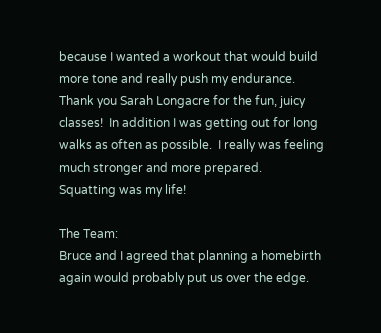because I wanted a workout that would build more tone and really push my endurance.  Thank you Sarah Longacre for the fun, juicy classes!  In addition I was getting out for long walks as often as possible.  I really was feeling much stronger and more prepared.  Squatting was my life!

The Team:
Bruce and I agreed that planning a homebirth again would probably put us over the edge.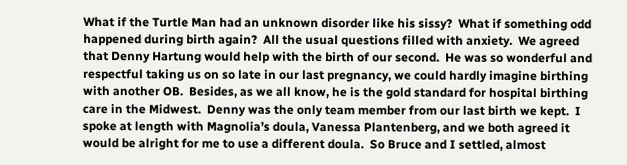What if the Turtle Man had an unknown disorder like his sissy?  What if something odd happened during birth again?  All the usual questions filled with anxiety.  We agreed that Denny Hartung would help with the birth of our second.  He was so wonderful and respectful taking us on so late in our last pregnancy, we could hardly imagine birthing with another OB.  Besides, as we all know, he is the gold standard for hospital birthing care in the Midwest.  Denny was the only team member from our last birth we kept.  I spoke at length with Magnolia’s doula, Vanessa Plantenberg, and we both agreed it would be alright for me to use a different doula.  So Bruce and I settled, almost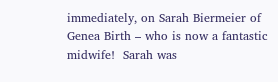immediately, on Sarah Biermeier of Genea Birth – who is now a fantastic midwife!  Sarah was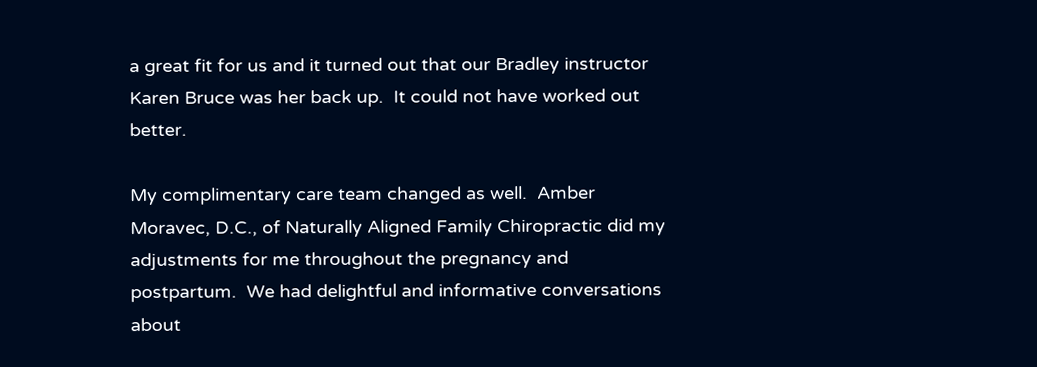a great fit for us and it turned out that our Bradley instructor Karen Bruce was her back up.  It could not have worked out better.

My complimentary care team changed as well.  Amber Moravec, D.C., of Naturally Aligned Family Chiropractic did my adjustments for me throughout the pregnancy and postpartum.  We had delightful and informative conversations about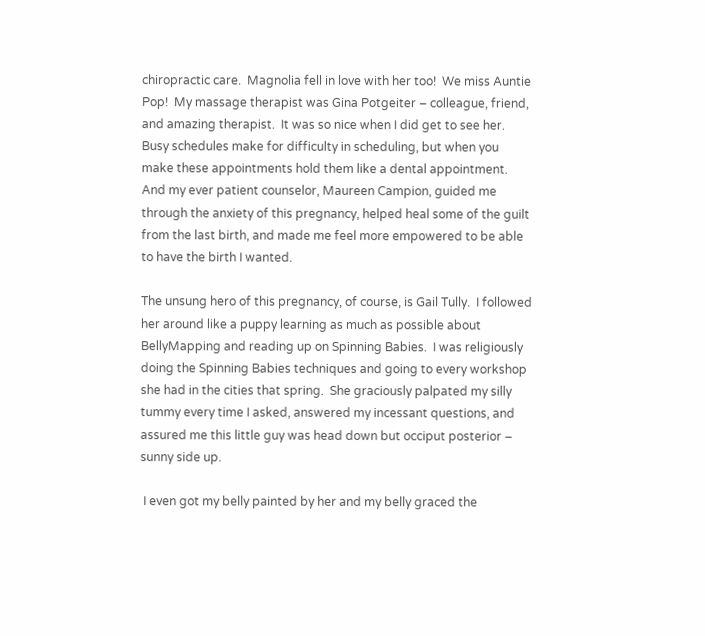chiropractic care.  Magnolia fell in love with her too!  We miss Auntie Pop!  My massage therapist was Gina Potgeiter – colleague, friend, and amazing therapist.  It was so nice when I did get to see her.  Busy schedules make for difficulty in scheduling, but when you make these appointments hold them like a dental appointment.  And my ever patient counselor, Maureen Campion, guided me through the anxiety of this pregnancy, helped heal some of the guilt from the last birth, and made me feel more empowered to be able to have the birth I wanted.

The unsung hero of this pregnancy, of course, is Gail Tully.  I followed her around like a puppy learning as much as possible about BellyMapping and reading up on Spinning Babies.  I was religiously doing the Spinning Babies techniques and going to every workshop she had in the cities that spring.  She graciously palpated my silly tummy every time I asked, answered my incessant questions, and assured me this little guy was head down but occiput posterior – sunny side up.

 I even got my belly painted by her and my belly graced the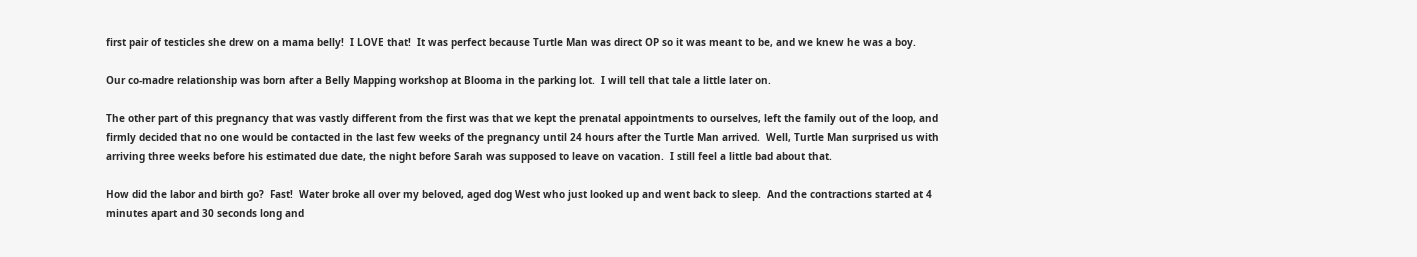first pair of testicles she drew on a mama belly!  I LOVE that!  It was perfect because Turtle Man was direct OP so it was meant to be, and we knew he was a boy.

Our co-madre relationship was born after a Belly Mapping workshop at Blooma in the parking lot.  I will tell that tale a little later on.

The other part of this pregnancy that was vastly different from the first was that we kept the prenatal appointments to ourselves, left the family out of the loop, and firmly decided that no one would be contacted in the last few weeks of the pregnancy until 24 hours after the Turtle Man arrived.  Well, Turtle Man surprised us with arriving three weeks before his estimated due date, the night before Sarah was supposed to leave on vacation.  I still feel a little bad about that.

How did the labor and birth go?  Fast!  Water broke all over my beloved, aged dog West who just looked up and went back to sleep.  And the contractions started at 4 minutes apart and 30 seconds long and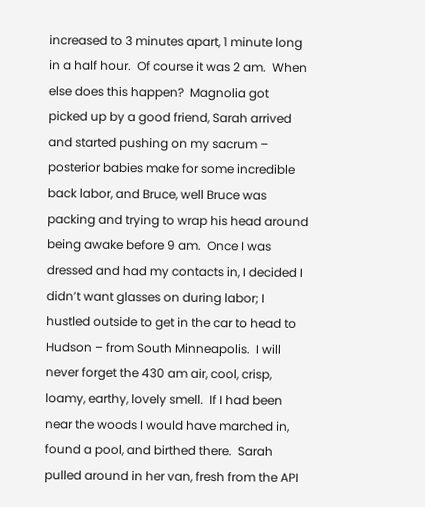increased to 3 minutes apart, 1 minute long in a half hour.  Of course it was 2 am.  When else does this happen?  Magnolia got picked up by a good friend, Sarah arrived and started pushing on my sacrum – posterior babies make for some incredible back labor, and Bruce, well Bruce was packing and trying to wrap his head around being awake before 9 am.  Once I was dressed and had my contacts in, I decided I didn’t want glasses on during labor; I hustled outside to get in the car to head to Hudson – from South Minneapolis.  I will never forget the 430 am air, cool, crisp, loamy, earthy, lovely smell.  If I had been near the woods I would have marched in, found a pool, and birthed there.  Sarah pulled around in her van, fresh from the API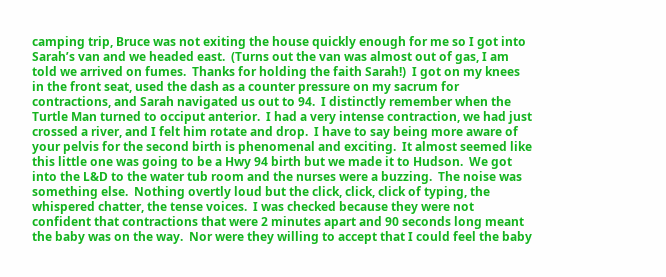camping trip, Bruce was not exiting the house quickly enough for me so I got into Sarah’s van and we headed east.  (Turns out the van was almost out of gas, I am told we arrived on fumes.  Thanks for holding the faith Sarah!)  I got on my knees in the front seat, used the dash as a counter pressure on my sacrum for contractions, and Sarah navigated us out to 94.  I distinctly remember when the Turtle Man turned to occiput anterior.  I had a very intense contraction, we had just crossed a river, and I felt him rotate and drop.  I have to say being more aware of your pelvis for the second birth is phenomenal and exciting.  It almost seemed like this little one was going to be a Hwy 94 birth but we made it to Hudson.  We got into the L&D to the water tub room and the nurses were a buzzing.  The noise was something else.  Nothing overtly loud but the click, click, click of typing, the whispered chatter, the tense voices.  I was checked because they were not confident that contractions that were 2 minutes apart and 90 seconds long meant the baby was on the way.  Nor were they willing to accept that I could feel the baby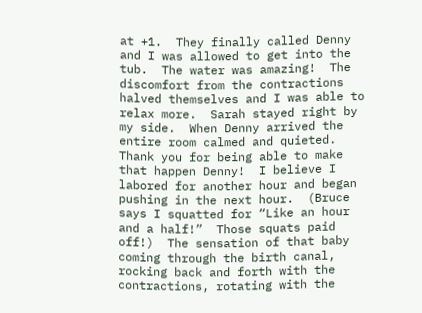at +1.  They finally called Denny and I was allowed to get into the tub.  The water was amazing!  The discomfort from the contractions halved themselves and I was able to relax more.  Sarah stayed right by my side.  When Denny arrived the entire room calmed and quieted.  Thank you for being able to make that happen Denny!  I believe I labored for another hour and began pushing in the next hour.  (Bruce says I squatted for “Like an hour and a half!”  Those squats paid off!)  The sensation of that baby coming through the birth canal, rocking back and forth with the contractions, rotating with the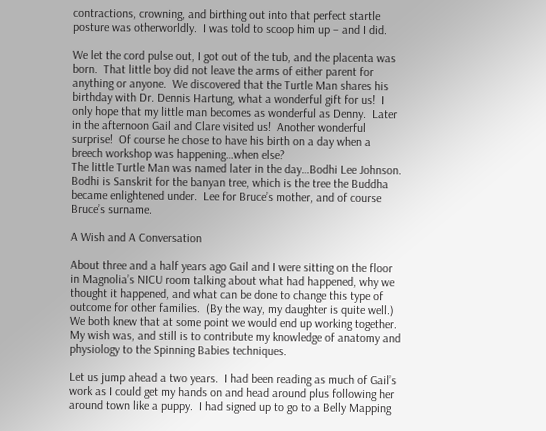contractions, crowning, and birthing out into that perfect startle posture was otherworldly.  I was told to scoop him up – and I did.

We let the cord pulse out, I got out of the tub, and the placenta was born.  That little boy did not leave the arms of either parent for anything or anyone.  We discovered that the Turtle Man shares his birthday with Dr. Dennis Hartung, what a wonderful gift for us!  I only hope that my little man becomes as wonderful as Denny.  Later in the afternoon Gail and Clare visited us!  Another wonderful surprise!  Of course he chose to have his birth on a day when a breech workshop was happening…when else?
The little Turtle Man was named later in the day…Bodhi Lee Johnson.  Bodhi is Sanskrit for the banyan tree, which is the tree the Buddha became enlightened under.  Lee for Bruce’s mother, and of course Bruce’s surname.

A Wish and A Conversation

About three and a half years ago Gail and I were sitting on the floor in Magnolia’s NICU room talking about what had happened, why we thought it happened, and what can be done to change this type of outcome for other families.  (By the way, my daughter is quite well.)  We both knew that at some point we would end up working together.  My wish was, and still is to contribute my knowledge of anatomy and physiology to the Spinning Babies techniques.

Let us jump ahead a two years.  I had been reading as much of Gail’s work as I could get my hands on and head around plus following her around town like a puppy.  I had signed up to go to a Belly Mapping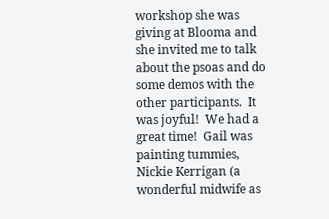workshop she was giving at Blooma and she invited me to talk about the psoas and do some demos with the other participants.  It was joyful!  We had a great time!  Gail was painting tummies, Nickie Kerrigan (a wonderful midwife as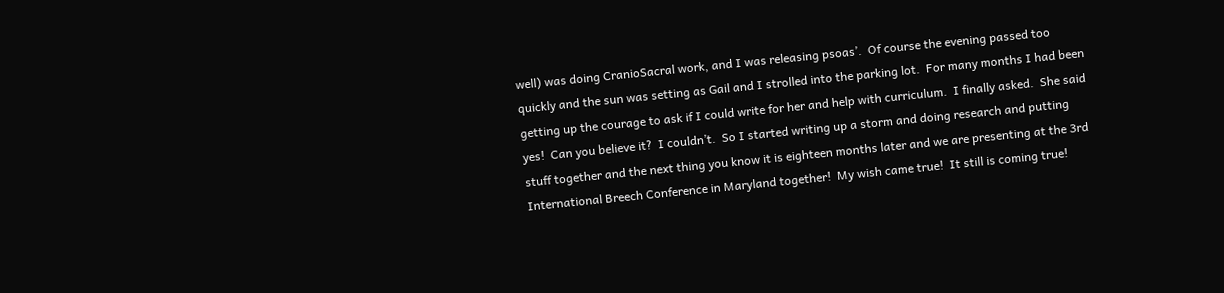well) was doing CranioSacral work, and I was releasing psoas’.  Of course the evening passed too quickly and the sun was setting as Gail and I strolled into the parking lot.  For many months I had been getting up the courage to ask if I could write for her and help with curriculum.  I finally asked.  She said yes!  Can you believe it?  I couldn’t.  So I started writing up a storm and doing research and putting stuff together and the next thing you know it is eighteen months later and we are presenting at the 3rd International Breech Conference in Maryland together!  My wish came true!  It still is coming true!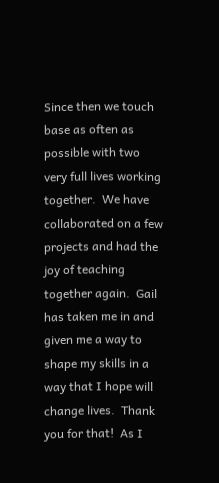Since then we touch base as often as possible with two very full lives working together.  We have collaborated on a few projects and had the joy of teaching together again.  Gail has taken me in and given me a way to shape my skills in a way that I hope will change lives.  Thank you for that!  As I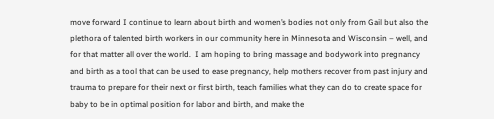move forward I continue to learn about birth and women’s bodies not only from Gail but also the plethora of talented birth workers in our community here in Minnesota and Wisconsin – well, and for that matter all over the world.  I am hoping to bring massage and bodywork into pregnancy and birth as a tool that can be used to ease pregnancy, help mothers recover from past injury and trauma to prepare for their next or first birth, teach families what they can do to create space for baby to be in optimal position for labor and birth, and make the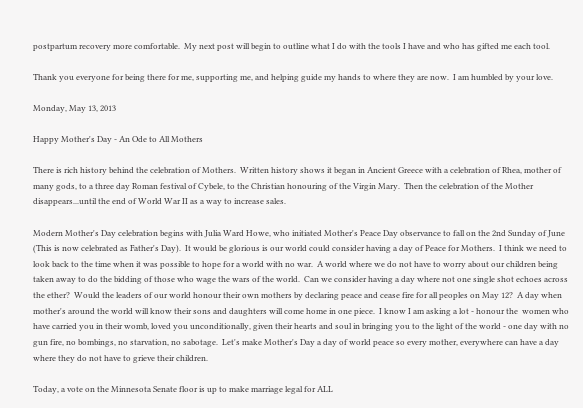postpartum recovery more comfortable.  My next post will begin to outline what I do with the tools I have and who has gifted me each tool.

Thank you everyone for being there for me, supporting me, and helping guide my hands to where they are now.  I am humbled by your love.

Monday, May 13, 2013

Happy Mother's Day - An Ode to All Mothers

There is rich history behind the celebration of Mothers.  Written history shows it began in Ancient Greece with a celebration of Rhea, mother of many gods, to a three day Roman festival of Cybele, to the Christian honouring of the Virgin Mary.  Then the celebration of the Mother disappears...until the end of World War II as a way to increase sales.

Modern Mother's Day celebration begins with Julia Ward Howe, who initiated Mother's Peace Day observance to fall on the 2nd Sunday of June (This is now celebrated as Father's Day).  It would be glorious is our world could consider having a day of Peace for Mothers.  I think we need to look back to the time when it was possible to hope for a world with no war.  A world where we do not have to worry about our children being taken away to do the bidding of those who wage the wars of the world.  Can we consider having a day where not one single shot echoes across the ether?  Would the leaders of our world honour their own mothers by declaring peace and cease fire for all peoples on May 12?  A day when mother's around the world will know their sons and daughters will come home in one piece.  I know I am asking a lot - honour the  women who have carried you in their womb, loved you unconditionally, given their hearts and soul in bringing you to the light of the world - one day with no gun fire, no bombings, no starvation, no sabotage.  Let's make Mother's Day a day of world peace so every mother, everywhere can have a day where they do not have to grieve their children.

Today, a vote on the Minnesota Senate floor is up to make marriage legal for ALL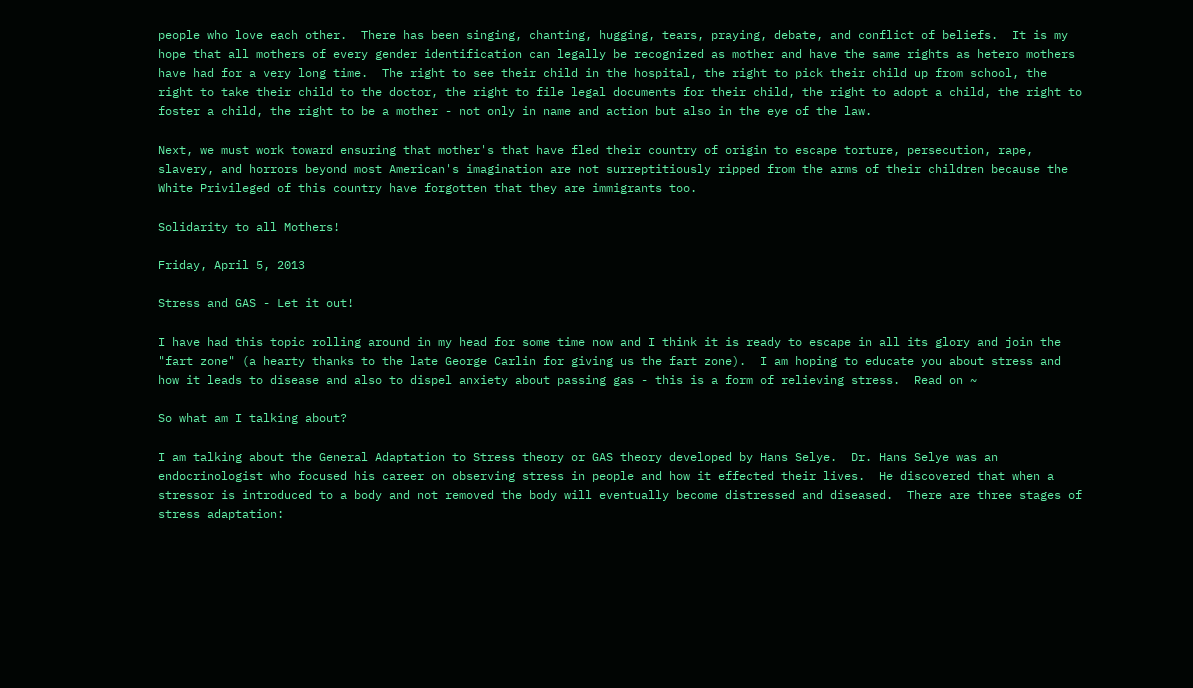people who love each other.  There has been singing, chanting, hugging, tears, praying, debate, and conflict of beliefs.  It is my hope that all mothers of every gender identification can legally be recognized as mother and have the same rights as hetero mothers have had for a very long time.  The right to see their child in the hospital, the right to pick their child up from school, the right to take their child to the doctor, the right to file legal documents for their child, the right to adopt a child, the right to foster a child, the right to be a mother - not only in name and action but also in the eye of the law.

Next, we must work toward ensuring that mother's that have fled their country of origin to escape torture, persecution, rape, slavery, and horrors beyond most American's imagination are not surreptitiously ripped from the arms of their children because the White Privileged of this country have forgotten that they are immigrants too.

Solidarity to all Mothers!

Friday, April 5, 2013

Stress and GAS - Let it out!

I have had this topic rolling around in my head for some time now and I think it is ready to escape in all its glory and join the "fart zone" (a hearty thanks to the late George Carlin for giving us the fart zone).  I am hoping to educate you about stress and how it leads to disease and also to dispel anxiety about passing gas - this is a form of relieving stress.  Read on ~

So what am I talking about?

I am talking about the General Adaptation to Stress theory or GAS theory developed by Hans Selye.  Dr. Hans Selye was an endocrinologist who focused his career on observing stress in people and how it effected their lives.  He discovered that when a stressor is introduced to a body and not removed the body will eventually become distressed and diseased.  There are three stages of stress adaptation: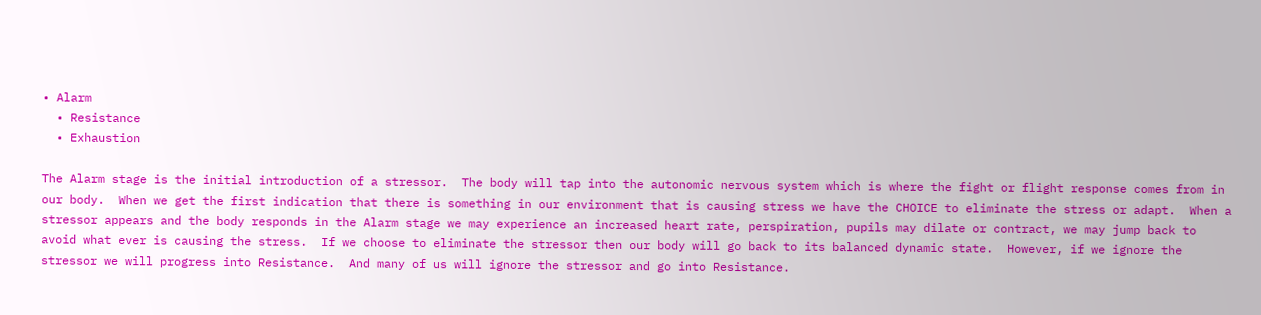• Alarm
  • Resistance
  • Exhaustion

The Alarm stage is the initial introduction of a stressor.  The body will tap into the autonomic nervous system which is where the fight or flight response comes from in our body.  When we get the first indication that there is something in our environment that is causing stress we have the CHOICE to eliminate the stress or adapt.  When a stressor appears and the body responds in the Alarm stage we may experience an increased heart rate, perspiration, pupils may dilate or contract, we may jump back to avoid what ever is causing the stress.  If we choose to eliminate the stressor then our body will go back to its balanced dynamic state.  However, if we ignore the stressor we will progress into Resistance.  And many of us will ignore the stressor and go into Resistance.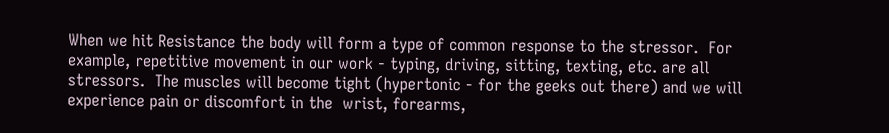When we hit Resistance the body will form a type of common response to the stressor.  For example, repetitive movement in our work - typing, driving, sitting, texting, etc. are all stressors.  The muscles will become tight (hypertonic - for the geeks out there) and we will experience pain or discomfort in the  wrist, forearms,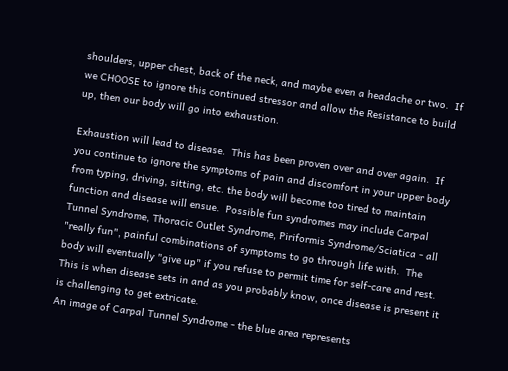shoulders, upper chest, back of the neck, and maybe even a headache or two.  If we CHOOSE to ignore this continued stressor and allow the Resistance to build up, then our body will go into exhaustion.

Exhaustion will lead to disease.  This has been proven over and over again.  If you continue to ignore the symptoms of pain and discomfort in your upper body from typing, driving, sitting, etc. the body will become too tired to maintain function and disease will ensue.  Possible fun syndromes may include Carpal Tunnel Syndrome, Thoracic Outlet Syndrome, Piriformis Syndrome/Sciatica - all "really fun", painful combinations of symptoms to go through life with.  The body will eventually "give up" if you refuse to permit time for self-care and rest.  This is when disease sets in and as you probably know, once disease is present it is challenging to get extricate.
An image of Carpal Tunnel Syndrome - the blue area represents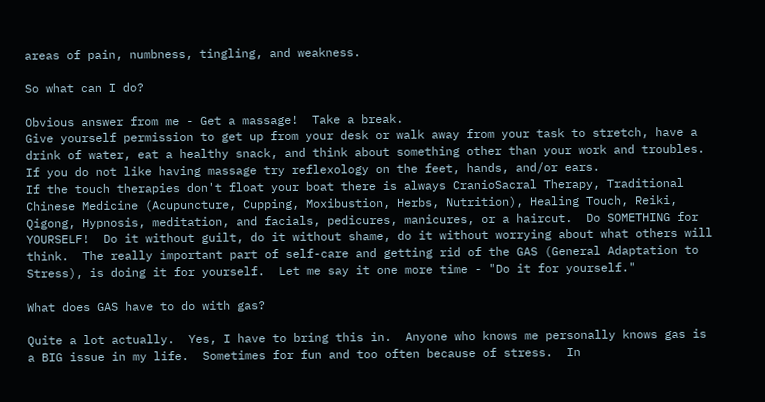areas of pain, numbness, tingling, and weakness.

So what can I do?

Obvious answer from me - Get a massage!  Take a break.
Give yourself permission to get up from your desk or walk away from your task to stretch, have a drink of water, eat a healthy snack, and think about something other than your work and troubles.
If you do not like having massage try reflexology on the feet, hands, and/or ears.
If the touch therapies don't float your boat there is always CranioSacral Therapy, Traditional Chinese Medicine (Acupuncture, Cupping, Moxibustion, Herbs, Nutrition), Healing Touch, Reiki, Qigong, Hypnosis, meditation, and facials, pedicures, manicures, or a haircut.  Do SOMETHING for YOURSELF!  Do it without guilt, do it without shame, do it without worrying about what others will think.  The really important part of self-care and getting rid of the GAS (General Adaptation to Stress), is doing it for yourself.  Let me say it one more time - "Do it for yourself."

What does GAS have to do with gas?

Quite a lot actually.  Yes, I have to bring this in.  Anyone who knows me personally knows gas is a BIG issue in my life.  Sometimes for fun and too often because of stress.  In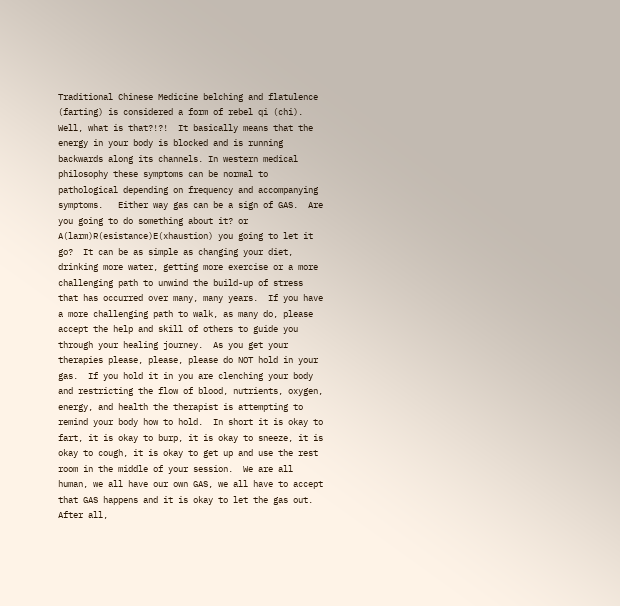Traditional Chinese Medicine belching and flatulence (farting) is considered a form of rebel qi (chi).  Well, what is that?!?!  It basically means that the energy in your body is blocked and is running backwards along its channels. In western medical philosophy these symptoms can be normal to pathological depending on frequency and accompanying symptoms.   Either way gas can be a sign of GAS.  Are you going to do something about it? or A(larm)R(esistance)E(xhaustion) you going to let it go?  It can be as simple as changing your diet, drinking more water, getting more exercise or a more challenging path to unwind the build-up of stress that has occurred over many, many years.  If you have a more challenging path to walk, as many do, please accept the help and skill of others to guide you through your healing journey.  As you get your therapies please, please, please do NOT hold in your gas.  If you hold it in you are clenching your body and restricting the flow of blood, nutrients, oxygen, energy, and health the therapist is attempting to remind your body how to hold.  In short it is okay to fart, it is okay to burp, it is okay to sneeze, it is okay to cough, it is okay to get up and use the rest room in the middle of your session.  We are all human, we all have our own GAS, we all have to accept that GAS happens and it is okay to let the gas out.  After all,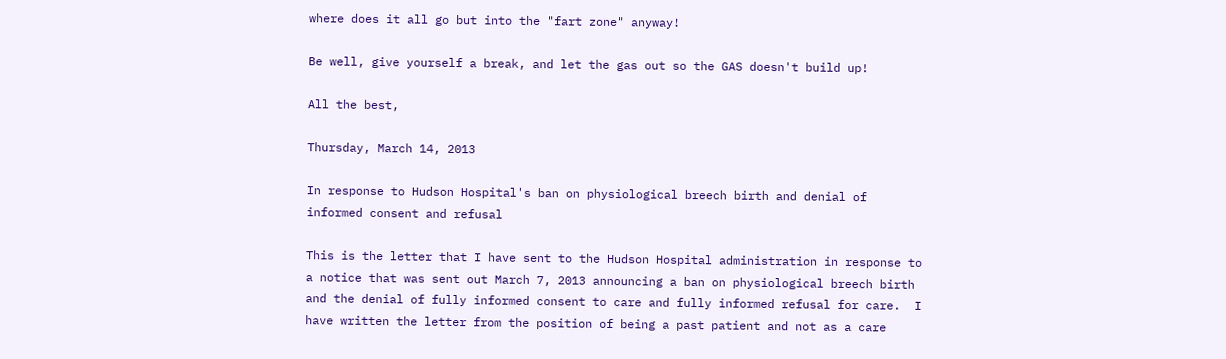where does it all go but into the "fart zone" anyway!

Be well, give yourself a break, and let the gas out so the GAS doesn't build up!

All the best,

Thursday, March 14, 2013

In response to Hudson Hospital's ban on physiological breech birth and denial of informed consent and refusal

This is the letter that I have sent to the Hudson Hospital administration in response to a notice that was sent out March 7, 2013 announcing a ban on physiological breech birth and the denial of fully informed consent to care and fully informed refusal for care.  I have written the letter from the position of being a past patient and not as a care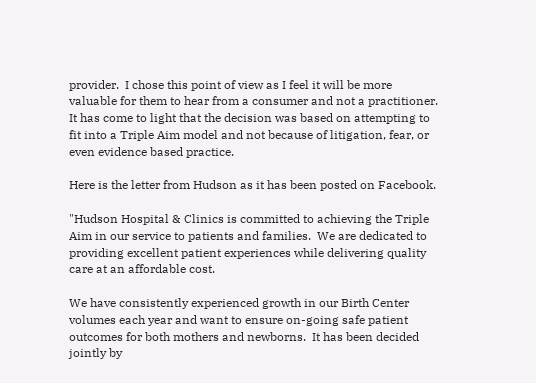provider.  I chose this point of view as I feel it will be more valuable for them to hear from a consumer and not a practitioner.  It has come to light that the decision was based on attempting to fit into a Triple Aim model and not because of litigation, fear, or even evidence based practice.

Here is the letter from Hudson as it has been posted on Facebook.

"Hudson Hospital & Clinics is committed to achieving the Triple Aim in our service to patients and families.  We are dedicated to providing excellent patient experiences while delivering quality care at an affordable cost.

We have consistently experienced growth in our Birth Center volumes each year and want to ensure on-going safe patient outcomes for both mothers and newborns.  It has been decided jointly by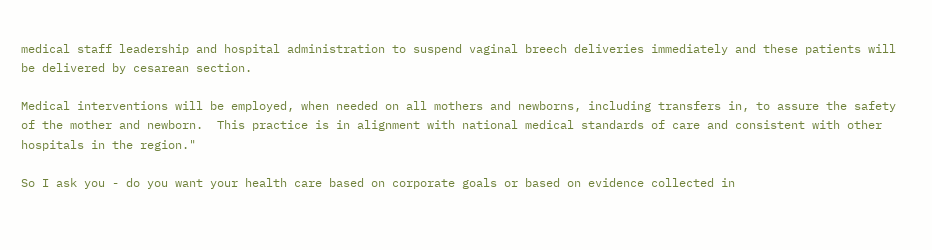medical staff leadership and hospital administration to suspend vaginal breech deliveries immediately and these patients will be delivered by cesarean section.

Medical interventions will be employed, when needed on all mothers and newborns, including transfers in, to assure the safety of the mother and newborn.  This practice is in alignment with national medical standards of care and consistent with other hospitals in the region."

So I ask you - do you want your health care based on corporate goals or based on evidence collected in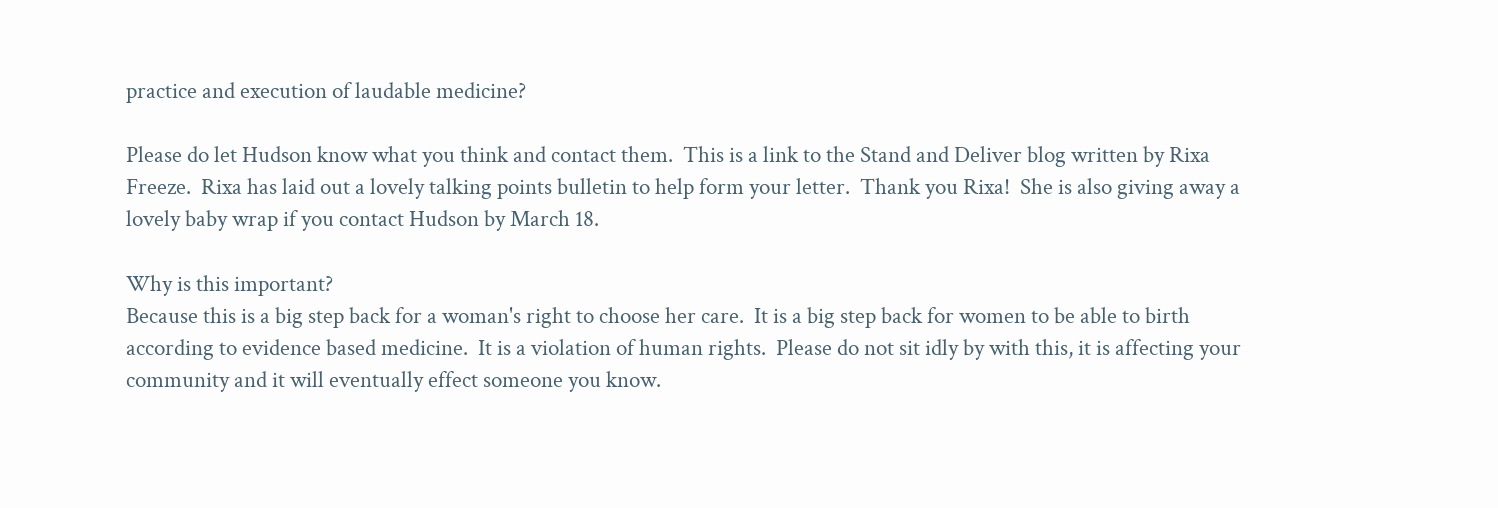practice and execution of laudable medicine?

Please do let Hudson know what you think and contact them.  This is a link to the Stand and Deliver blog written by Rixa Freeze.  Rixa has laid out a lovely talking points bulletin to help form your letter.  Thank you Rixa!  She is also giving away a lovely baby wrap if you contact Hudson by March 18.

Why is this important?
Because this is a big step back for a woman's right to choose her care.  It is a big step back for women to be able to birth according to evidence based medicine.  It is a violation of human rights.  Please do not sit idly by with this, it is affecting your community and it will eventually effect someone you know.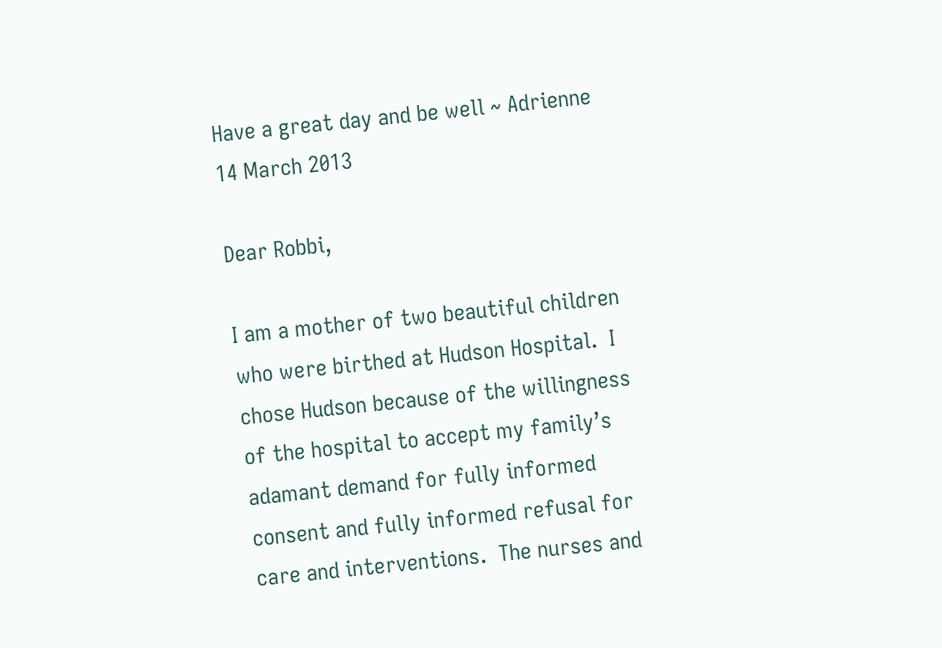Have a great day and be well ~ Adrienne
14 March 2013

Dear Robbi,

I am a mother of two beautiful children who were birthed at Hudson Hospital.  I chose Hudson because of the willingness of the hospital to accept my family’s adamant demand for fully informed consent and fully informed refusal for care and interventions.  The nurses and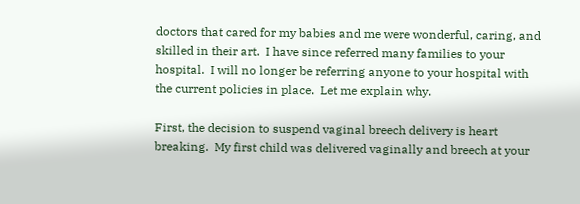doctors that cared for my babies and me were wonderful, caring, and skilled in their art.  I have since referred many families to your hospital.  I will no longer be referring anyone to your hospital with the current policies in place.  Let me explain why.

First, the decision to suspend vaginal breech delivery is heart breaking.  My first child was delivered vaginally and breech at your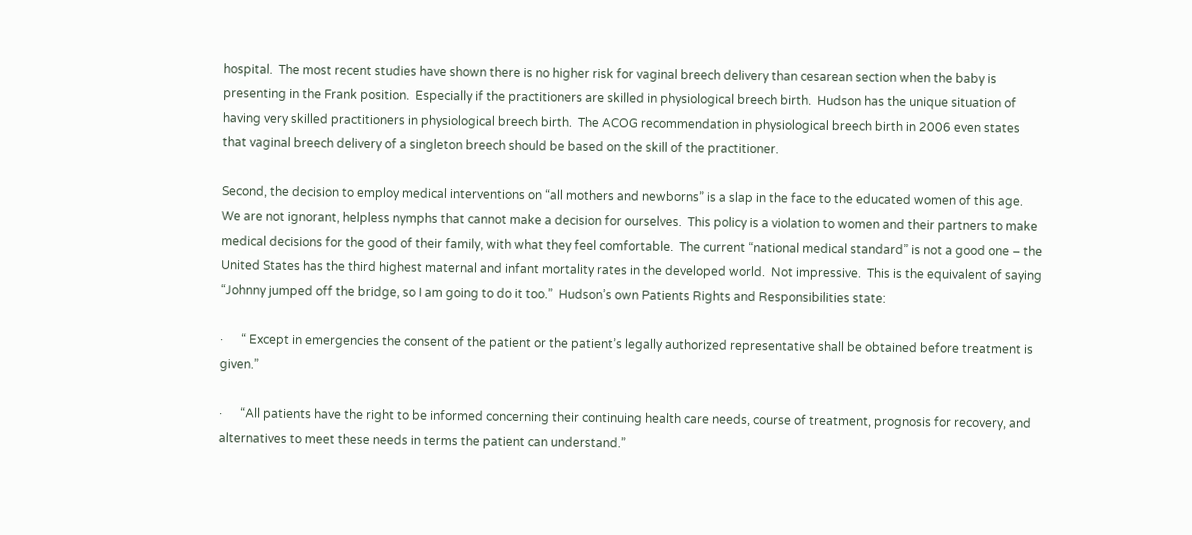hospital.  The most recent studies have shown there is no higher risk for vaginal breech delivery than cesarean section when the baby is presenting in the Frank position.  Especially if the practitioners are skilled in physiological breech birth.  Hudson has the unique situation of having very skilled practitioners in physiological breech birth.  The ACOG recommendation in physiological breech birth in 2006 even states that vaginal breech delivery of a singleton breech should be based on the skill of the practitioner.

Second, the decision to employ medical interventions on “all mothers and newborns” is a slap in the face to the educated women of this age.  We are not ignorant, helpless nymphs that cannot make a decision for ourselves.  This policy is a violation to women and their partners to make medical decisions for the good of their family, with what they feel comfortable.  The current “national medical standard” is not a good one – the United States has the third highest maternal and infant mortality rates in the developed world.  Not impressive.  This is the equivalent of saying “Johnny jumped off the bridge, so I am going to do it too.”  Hudson’s own Patients Rights and Responsibilities state:

·      “ Except in emergencies the consent of the patient or the patient’s legally authorized representative shall be obtained before treatment is given.”

·      “All patients have the right to be informed concerning their continuing health care needs, course of treatment, prognosis for recovery, and alternatives to meet these needs in terms the patient can understand.”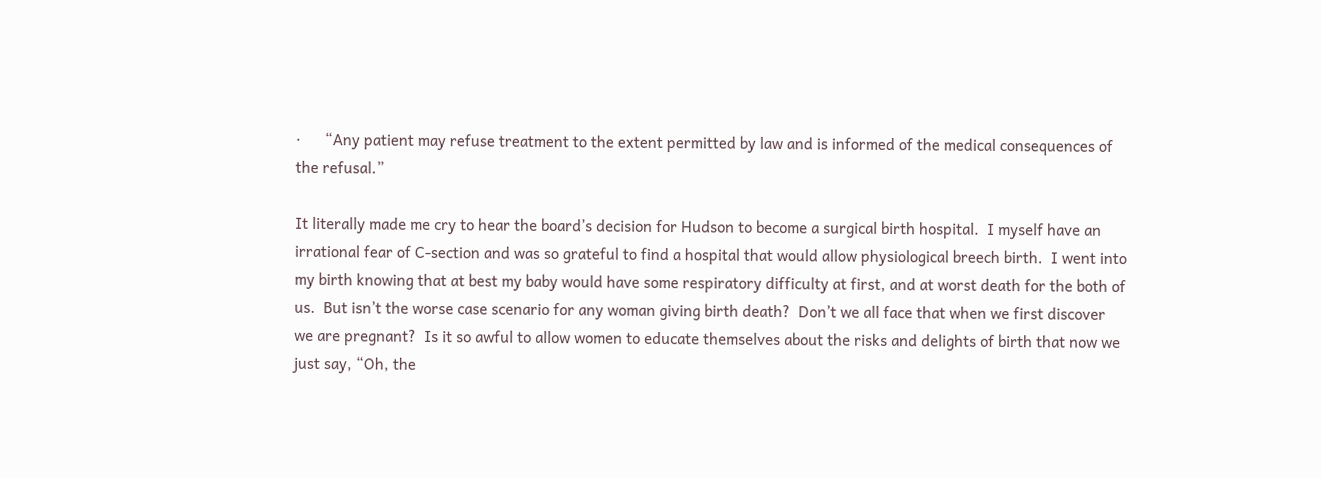·      “Any patient may refuse treatment to the extent permitted by law and is informed of the medical consequences of the refusal.”

It literally made me cry to hear the board’s decision for Hudson to become a surgical birth hospital.  I myself have an irrational fear of C-section and was so grateful to find a hospital that would allow physiological breech birth.  I went into my birth knowing that at best my baby would have some respiratory difficulty at first, and at worst death for the both of us.  But isn’t the worse case scenario for any woman giving birth death?  Don’t we all face that when we first discover we are pregnant?  Is it so awful to allow women to educate themselves about the risks and delights of birth that now we just say, “Oh, the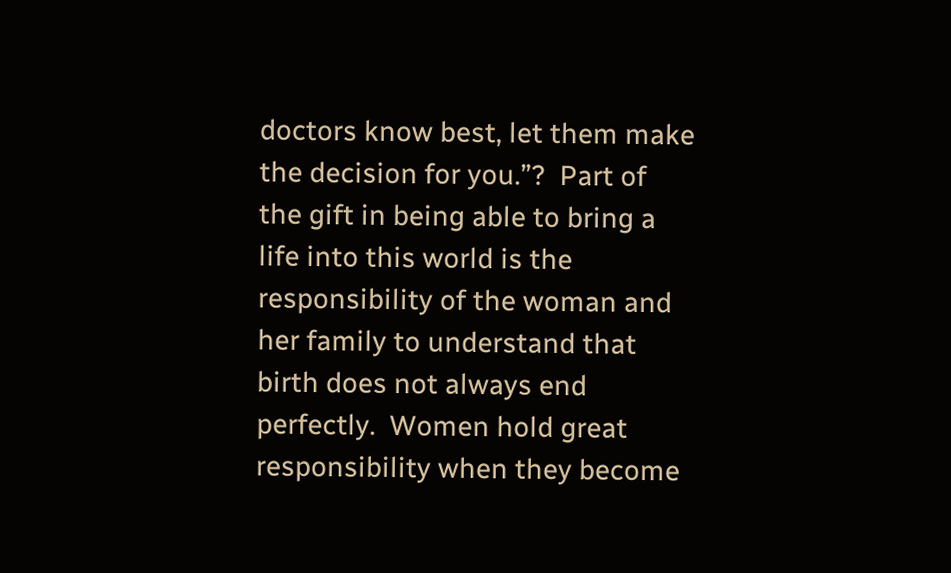doctors know best, let them make the decision for you.”?  Part of the gift in being able to bring a life into this world is the responsibility of the woman and her family to understand that birth does not always end perfectly.  Women hold great responsibility when they become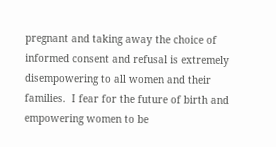pregnant and taking away the choice of informed consent and refusal is extremely disempowering to all women and their families.  I fear for the future of birth and empowering women to be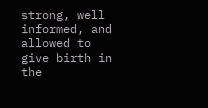strong, well informed, and allowed to give birth in the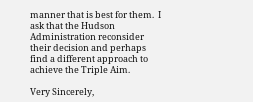manner that is best for them.  I ask that the Hudson Administration reconsider their decision and perhaps find a different approach to achieve the Triple Aim.

Very Sincerely,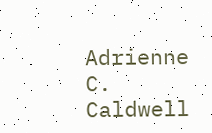Adrienne C. Caldwell